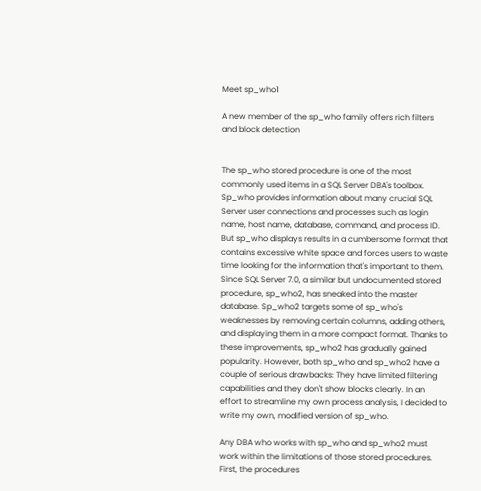Meet sp_who1

A new member of the sp_who family offers rich filters and block detection


The sp_who stored procedure is one of the most commonly used items in a SQL Server DBA's toolbox. Sp_who provides information about many crucial SQL Server user connections and processes such as login name, host name, database, command, and process ID. But sp_who displays results in a cumbersome format that contains excessive white space and forces users to waste time looking for the information that's important to them. Since SQL Server 7.0, a similar but undocumented stored procedure, sp_who2, has sneaked into the master database. Sp_who2 targets some of sp_who's weaknesses by removing certain columns, adding others, and displaying them in a more compact format. Thanks to these improvements, sp_who2 has gradually gained popularity. However, both sp_who and sp_who2 have a couple of serious drawbacks: They have limited filtering capabilities and they don't show blocks clearly. In an effort to streamline my own process analysis, I decided to write my own, modified version of sp_who.

Any DBA who works with sp_who and sp_who2 must work within the limitations of those stored procedures. First, the procedures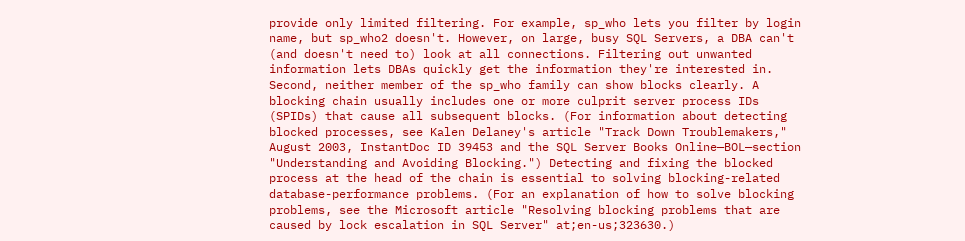provide only limited filtering. For example, sp_who lets you filter by login name, but sp_who2 doesn't. However, on large, busy SQL Servers, a DBA can't (and doesn't need to) look at all connections. Filtering out unwanted information lets DBAs quickly get the information they're interested in. Second, neither member of the sp_who family can show blocks clearly. A blocking chain usually includes one or more culprit server process IDs (SPIDs) that cause all subsequent blocks. (For information about detecting blocked processes, see Kalen Delaney's article "Track Down Troublemakers," August 2003, InstantDoc ID 39453 and the SQL Server Books Online—BOL—section "Understanding and Avoiding Blocking.") Detecting and fixing the blocked process at the head of the chain is essential to solving blocking-related database-performance problems. (For an explanation of how to solve blocking problems, see the Microsoft article "Resolving blocking problems that are caused by lock escalation in SQL Server" at;en-us;323630.)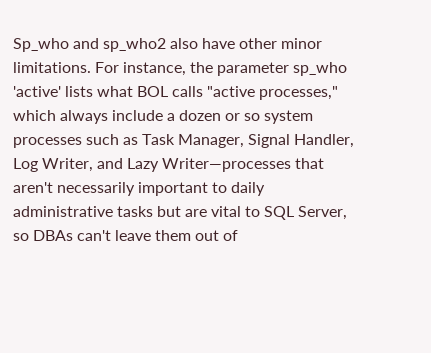Sp_who and sp_who2 also have other minor limitations. For instance, the parameter sp_who 'active' lists what BOL calls "active processes," which always include a dozen or so system processes such as Task Manager, Signal Handler, Log Writer, and Lazy Writer—processes that aren't necessarily important to daily administrative tasks but are vital to SQL Server, so DBAs can't leave them out of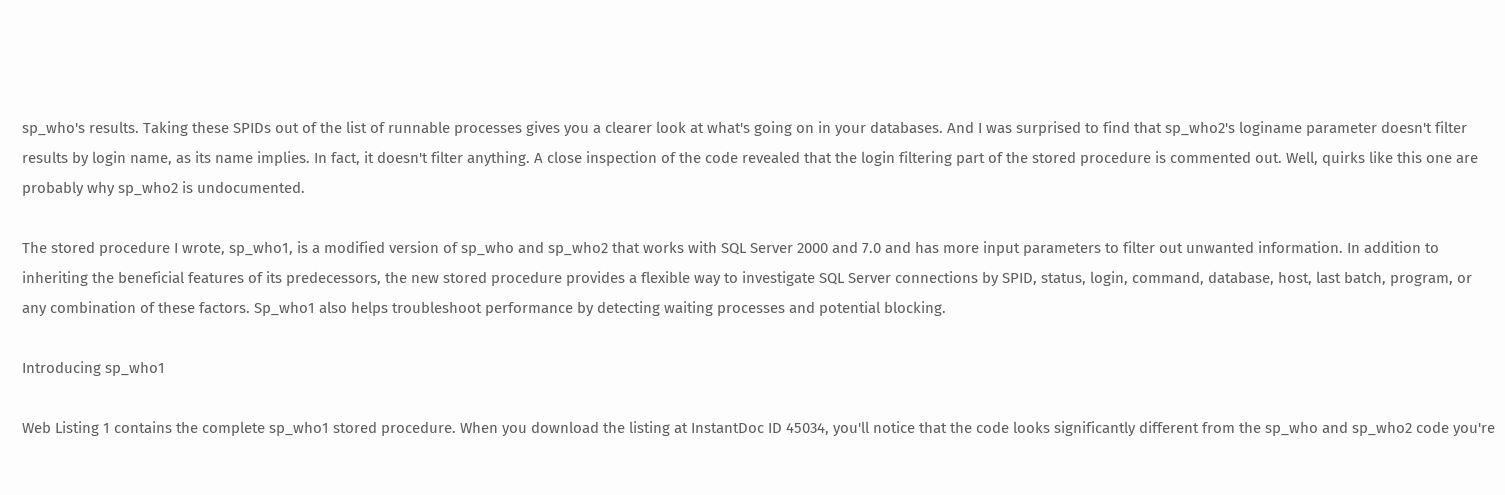sp_who's results. Taking these SPIDs out of the list of runnable processes gives you a clearer look at what's going on in your databases. And I was surprised to find that sp_who2's loginame parameter doesn't filter results by login name, as its name implies. In fact, it doesn't filter anything. A close inspection of the code revealed that the login filtering part of the stored procedure is commented out. Well, quirks like this one are probably why sp_who2 is undocumented.

The stored procedure I wrote, sp_who1, is a modified version of sp_who and sp_who2 that works with SQL Server 2000 and 7.0 and has more input parameters to filter out unwanted information. In addition to inheriting the beneficial features of its predecessors, the new stored procedure provides a flexible way to investigate SQL Server connections by SPID, status, login, command, database, host, last batch, program, or any combination of these factors. Sp_who1 also helps troubleshoot performance by detecting waiting processes and potential blocking.

Introducing sp_who1

Web Listing 1 contains the complete sp_who1 stored procedure. When you download the listing at InstantDoc ID 45034, you'll notice that the code looks significantly different from the sp_who and sp_who2 code you're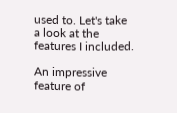used to. Let's take a look at the features I included.

An impressive feature of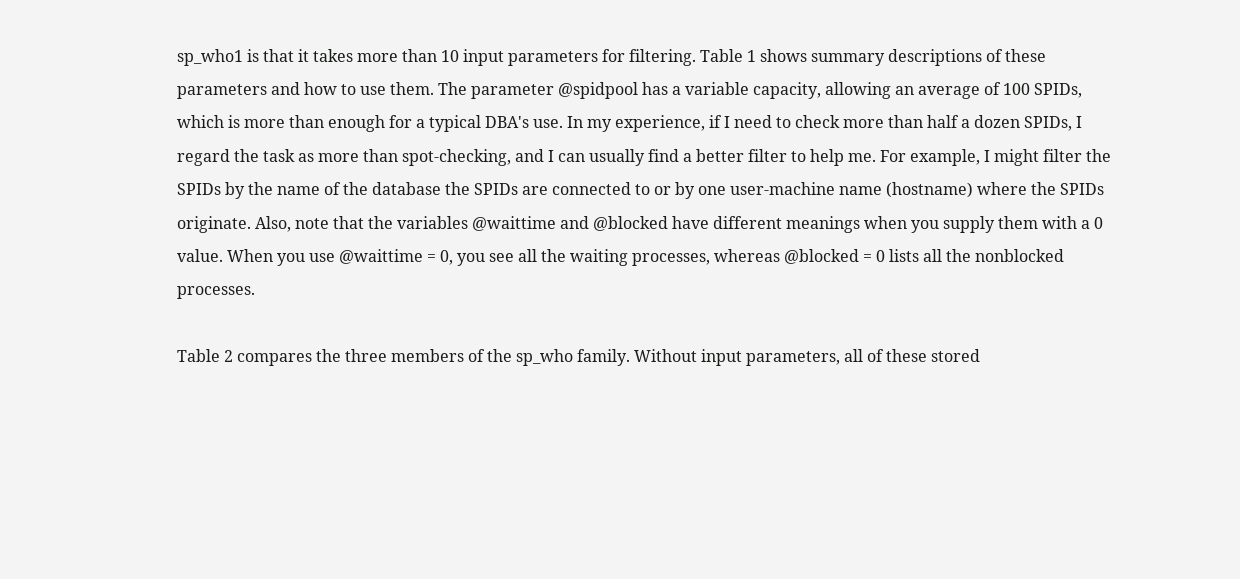sp_who1 is that it takes more than 10 input parameters for filtering. Table 1 shows summary descriptions of these parameters and how to use them. The parameter @spidpool has a variable capacity, allowing an average of 100 SPIDs, which is more than enough for a typical DBA's use. In my experience, if I need to check more than half a dozen SPIDs, I regard the task as more than spot-checking, and I can usually find a better filter to help me. For example, I might filter the SPIDs by the name of the database the SPIDs are connected to or by one user-machine name (hostname) where the SPIDs originate. Also, note that the variables @waittime and @blocked have different meanings when you supply them with a 0 value. When you use @waittime = 0, you see all the waiting processes, whereas @blocked = 0 lists all the nonblocked processes.

Table 2 compares the three members of the sp_who family. Without input parameters, all of these stored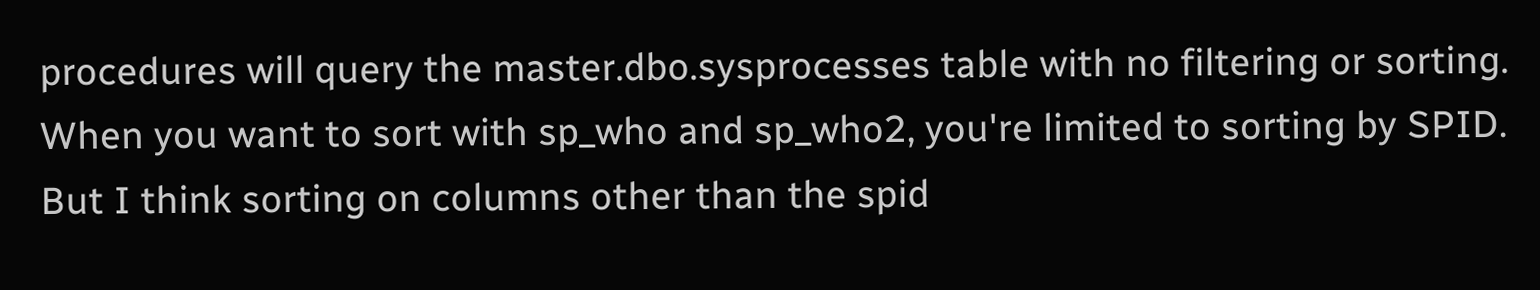procedures will query the master.dbo.sysprocesses table with no filtering or sorting. When you want to sort with sp_who and sp_who2, you're limited to sorting by SPID. But I think sorting on columns other than the spid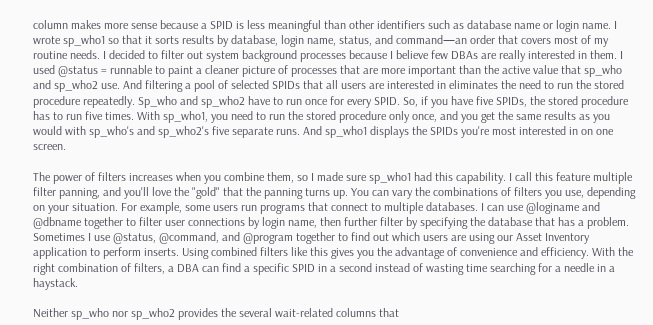column makes more sense because a SPID is less meaningful than other identifiers such as database name or login name. I wrote sp_who1 so that it sorts results by database, login name, status, and command—an order that covers most of my routine needs. I decided to filter out system background processes because I believe few DBAs are really interested in them. I used @status = runnable to paint a cleaner picture of processes that are more important than the active value that sp_who and sp_who2 use. And filtering a pool of selected SPIDs that all users are interested in eliminates the need to run the stored procedure repeatedly. Sp_who and sp_who2 have to run once for every SPID. So, if you have five SPIDs, the stored procedure has to run five times. With sp_who1, you need to run the stored procedure only once, and you get the same results as you would with sp_who's and sp_who2's five separate runs. And sp_who1 displays the SPIDs you're most interested in on one screen.

The power of filters increases when you combine them, so I made sure sp_who1 had this capability. I call this feature multiple filter panning, and you'll love the "gold" that the panning turns up. You can vary the combinations of filters you use, depending on your situation. For example, some users run programs that connect to multiple databases. I can use @loginame and @dbname together to filter user connections by login name, then further filter by specifying the database that has a problem. Sometimes I use @status, @command, and @program together to find out which users are using our Asset Inventory application to perform inserts. Using combined filters like this gives you the advantage of convenience and efficiency. With the right combination of filters, a DBA can find a specific SPID in a second instead of wasting time searching for a needle in a haystack.

Neither sp_who nor sp_who2 provides the several wait-related columns that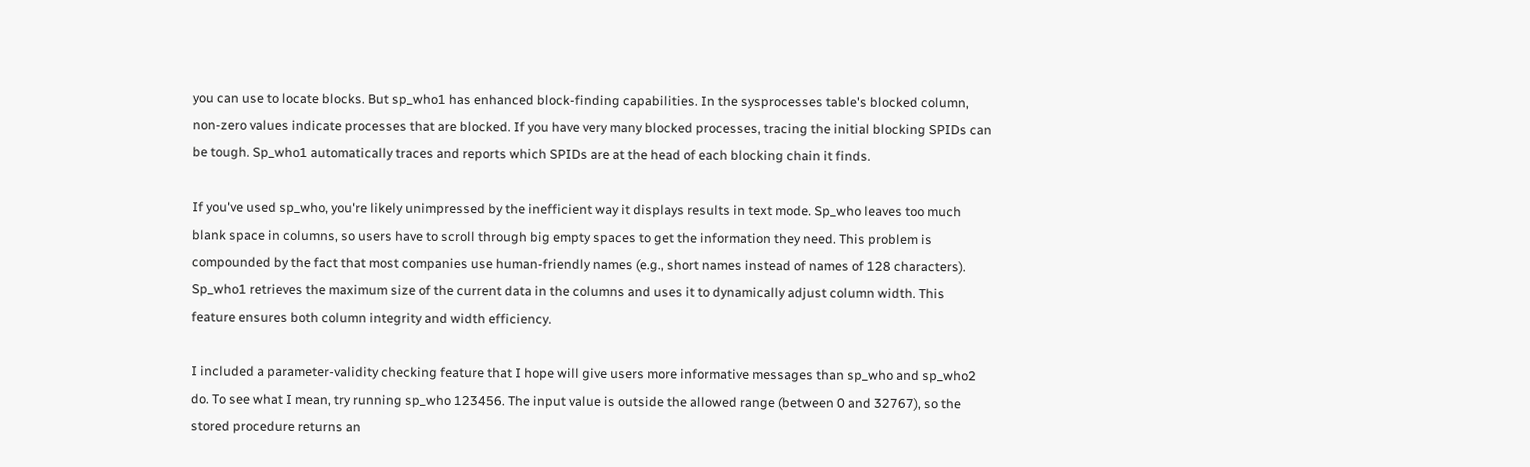you can use to locate blocks. But sp_who1 has enhanced block-finding capabilities. In the sysprocesses table's blocked column, non-zero values indicate processes that are blocked. If you have very many blocked processes, tracing the initial blocking SPIDs can be tough. Sp_who1 automatically traces and reports which SPIDs are at the head of each blocking chain it finds.

If you've used sp_who, you're likely unimpressed by the inefficient way it displays results in text mode. Sp_who leaves too much blank space in columns, so users have to scroll through big empty spaces to get the information they need. This problem is compounded by the fact that most companies use human-friendly names (e.g., short names instead of names of 128 characters). Sp_who1 retrieves the maximum size of the current data in the columns and uses it to dynamically adjust column width. This feature ensures both column integrity and width efficiency.

I included a parameter-validity checking feature that I hope will give users more informative messages than sp_who and sp_who2 do. To see what I mean, try running sp_who 123456. The input value is outside the allowed range (between 0 and 32767), so the stored procedure returns an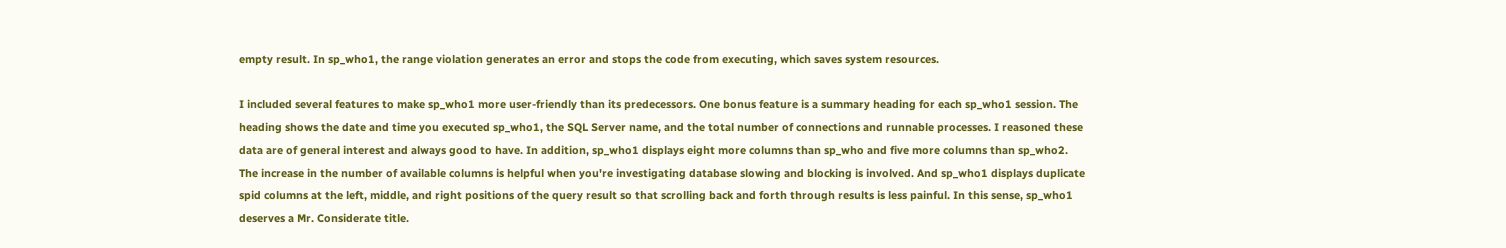empty result. In sp_who1, the range violation generates an error and stops the code from executing, which saves system resources.

I included several features to make sp_who1 more user-friendly than its predecessors. One bonus feature is a summary heading for each sp_who1 session. The heading shows the date and time you executed sp_who1, the SQL Server name, and the total number of connections and runnable processes. I reasoned these data are of general interest and always good to have. In addition, sp_who1 displays eight more columns than sp_who and five more columns than sp_who2. The increase in the number of available columns is helpful when you're investigating database slowing and blocking is involved. And sp_who1 displays duplicate spid columns at the left, middle, and right positions of the query result so that scrolling back and forth through results is less painful. In this sense, sp_who1 deserves a Mr. Considerate title.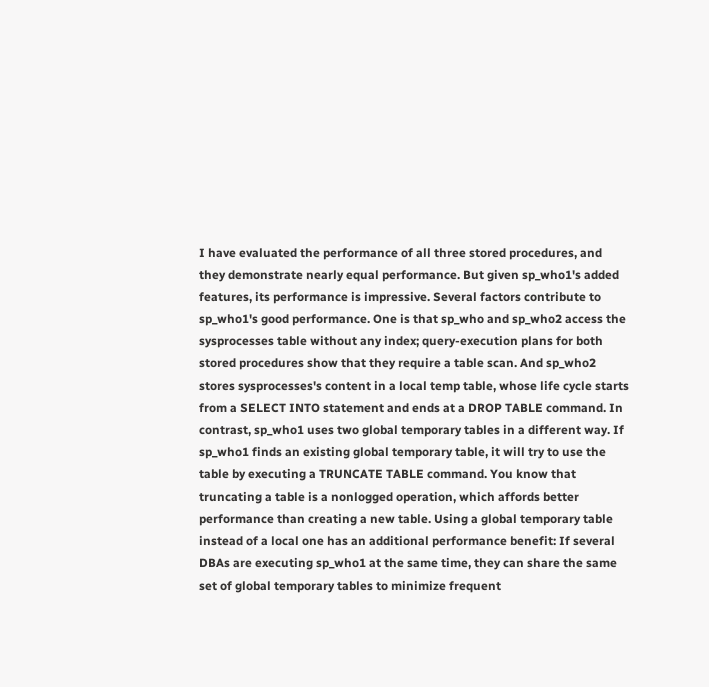I have evaluated the performance of all three stored procedures, and they demonstrate nearly equal performance. But given sp_who1's added features, its performance is impressive. Several factors contribute to sp_who1's good performance. One is that sp_who and sp_who2 access the sysprocesses table without any index; query-execution plans for both stored procedures show that they require a table scan. And sp_who2 stores sysprocesses's content in a local temp table, whose life cycle starts from a SELECT INTO statement and ends at a DROP TABLE command. In contrast, sp_who1 uses two global temporary tables in a different way. If sp_who1 finds an existing global temporary table, it will try to use the table by executing a TRUNCATE TABLE command. You know that truncating a table is a nonlogged operation, which affords better performance than creating a new table. Using a global temporary table instead of a local one has an additional performance benefit: If several DBAs are executing sp_who1 at the same time, they can share the same set of global temporary tables to minimize frequent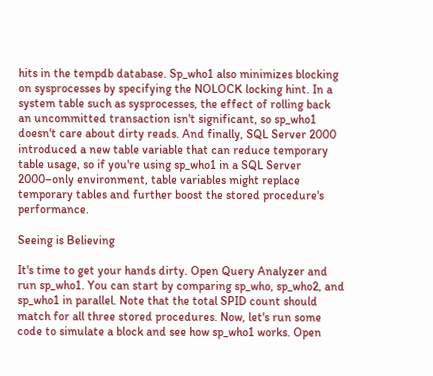hits in the tempdb database. Sp_who1 also minimizes blocking on sysprocesses by specifying the NOLOCK locking hint. In a system table such as sysprocesses, the effect of rolling back an uncommitted transaction isn't significant, so sp_who1 doesn't care about dirty reads. And finally, SQL Server 2000 introduced a new table variable that can reduce temporary table usage, so if you're using sp_who1 in a SQL Server 2000–only environment, table variables might replace temporary tables and further boost the stored procedure's performance.

Seeing is Believing

It's time to get your hands dirty. Open Query Analyzer and run sp_who1. You can start by comparing sp_who, sp_who2, and sp_who1 in parallel. Note that the total SPID count should match for all three stored procedures. Now, let's run some code to simulate a block and see how sp_who1 works. Open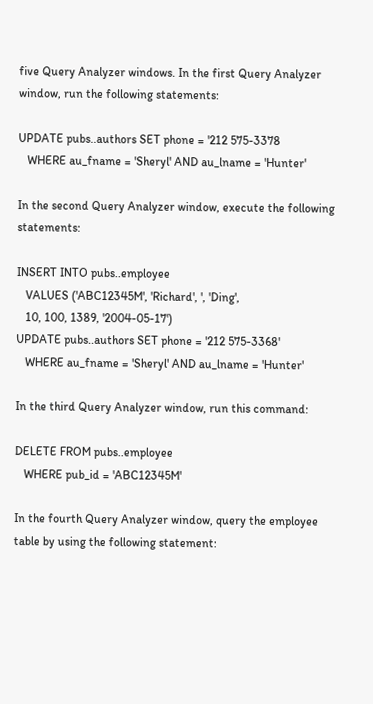five Query Analyzer windows. In the first Query Analyzer window, run the following statements:

UPDATE pubs..authors SET phone = '212 575-3378
   WHERE au_fname = 'Sheryl' AND au_lname = 'Hunter'

In the second Query Analyzer window, execute the following statements:

INSERT INTO pubs..employee
   VALUES ('ABC12345M', 'Richard', ', 'Ding',
   10, 100, 1389, '2004-05-17')
UPDATE pubs..authors SET phone = '212 575-3368'
   WHERE au_fname = 'Sheryl' AND au_lname = 'Hunter'

In the third Query Analyzer window, run this command:

DELETE FROM pubs..employee
   WHERE pub_id = 'ABC12345M'

In the fourth Query Analyzer window, query the employee table by using the following statement: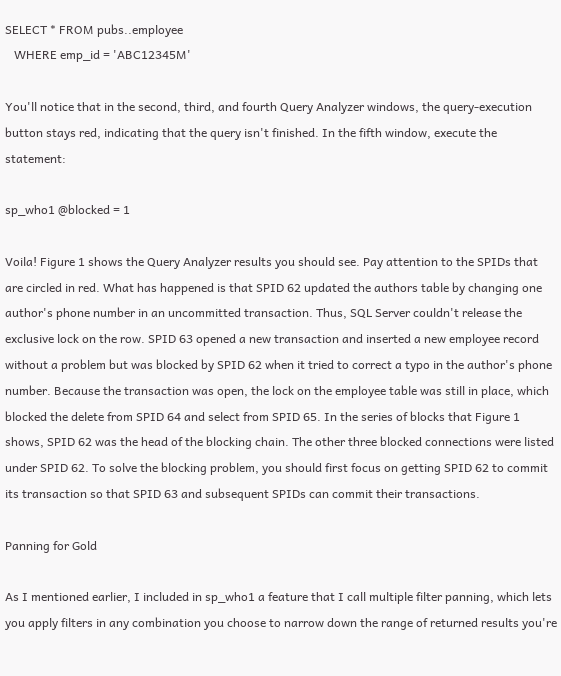SELECT * FROM pubs..employee
   WHERE emp_id = 'ABC12345M'

You'll notice that in the second, third, and fourth Query Analyzer windows, the query-execution button stays red, indicating that the query isn't finished. In the fifth window, execute the statement:

sp_who1 @blocked = 1

Voila! Figure 1 shows the Query Analyzer results you should see. Pay attention to the SPIDs that are circled in red. What has happened is that SPID 62 updated the authors table by changing one author's phone number in an uncommitted transaction. Thus, SQL Server couldn't release the exclusive lock on the row. SPID 63 opened a new transaction and inserted a new employee record without a problem but was blocked by SPID 62 when it tried to correct a typo in the author's phone number. Because the transaction was open, the lock on the employee table was still in place, which blocked the delete from SPID 64 and select from SPID 65. In the series of blocks that Figure 1 shows, SPID 62 was the head of the blocking chain. The other three blocked connections were listed under SPID 62. To solve the blocking problem, you should first focus on getting SPID 62 to commit its transaction so that SPID 63 and subsequent SPIDs can commit their transactions.

Panning for Gold

As I mentioned earlier, I included in sp_who1 a feature that I call multiple filter panning, which lets you apply filters in any combination you choose to narrow down the range of returned results you're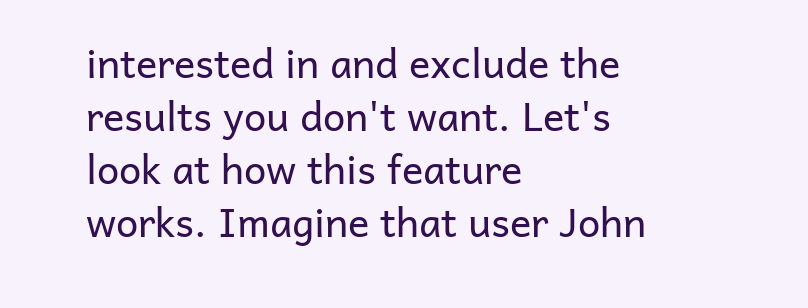interested in and exclude the results you don't want. Let's look at how this feature works. Imagine that user John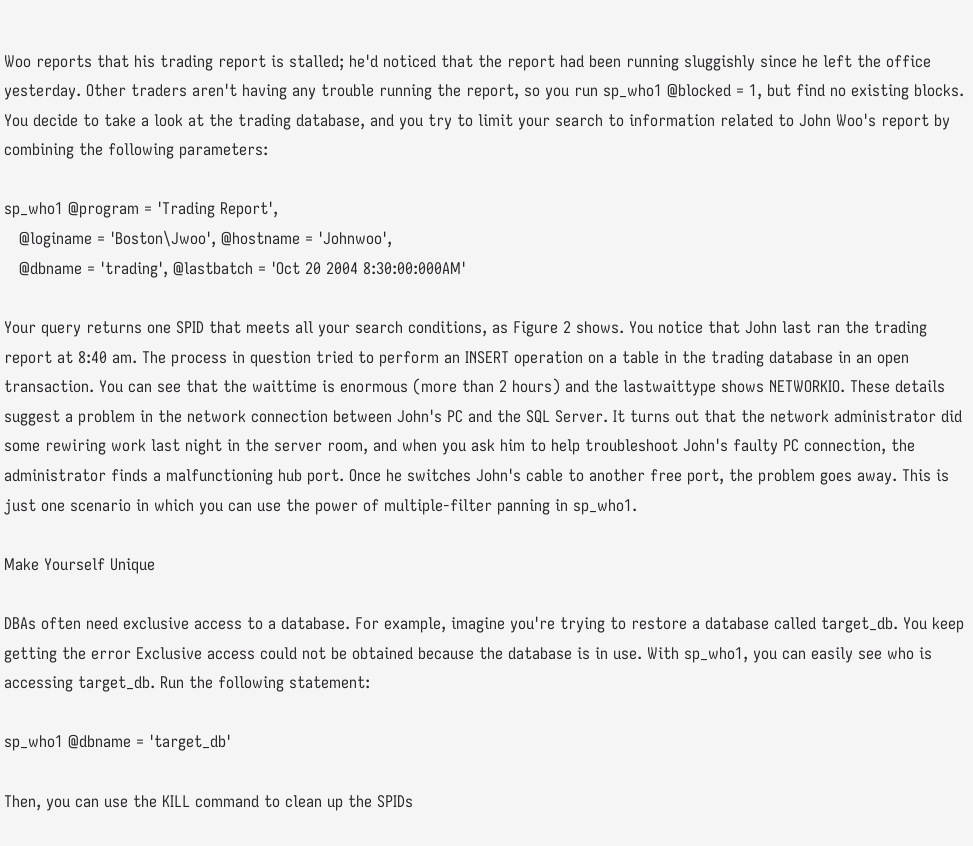Woo reports that his trading report is stalled; he'd noticed that the report had been running sluggishly since he left the office yesterday. Other traders aren't having any trouble running the report, so you run sp_who1 @blocked = 1, but find no existing blocks. You decide to take a look at the trading database, and you try to limit your search to information related to John Woo's report by combining the following parameters:

sp_who1 @program = 'Trading Report',
   @loginame = 'Boston\Jwoo', @hostname = 'Johnwoo',
   @dbname = 'trading', @lastbatch = 'Oct 20 2004 8:30:00:000AM'

Your query returns one SPID that meets all your search conditions, as Figure 2 shows. You notice that John last ran the trading report at 8:40 am. The process in question tried to perform an INSERT operation on a table in the trading database in an open transaction. You can see that the waittime is enormous (more than 2 hours) and the lastwaittype shows NETWORKIO. These details suggest a problem in the network connection between John's PC and the SQL Server. It turns out that the network administrator did some rewiring work last night in the server room, and when you ask him to help troubleshoot John's faulty PC connection, the administrator finds a malfunctioning hub port. Once he switches John's cable to another free port, the problem goes away. This is just one scenario in which you can use the power of multiple-filter panning in sp_who1.

Make Yourself Unique

DBAs often need exclusive access to a database. For example, imagine you're trying to restore a database called target_db. You keep getting the error Exclusive access could not be obtained because the database is in use. With sp_who1, you can easily see who is accessing target_db. Run the following statement:

sp_who1 @dbname = 'target_db'

Then, you can use the KILL command to clean up the SPIDs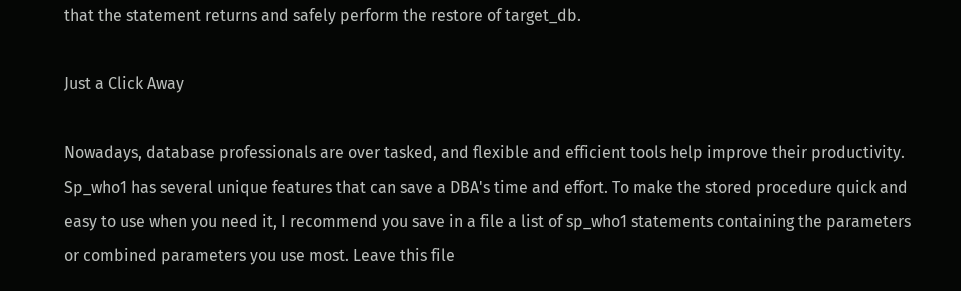that the statement returns and safely perform the restore of target_db.

Just a Click Away

Nowadays, database professionals are over tasked, and flexible and efficient tools help improve their productivity. Sp_who1 has several unique features that can save a DBA's time and effort. To make the stored procedure quick and easy to use when you need it, I recommend you save in a file a list of sp_who1 statements containing the parameters or combined parameters you use most. Leave this file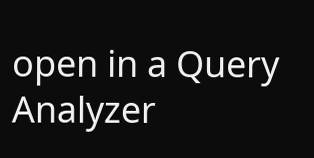open in a Query Analyzer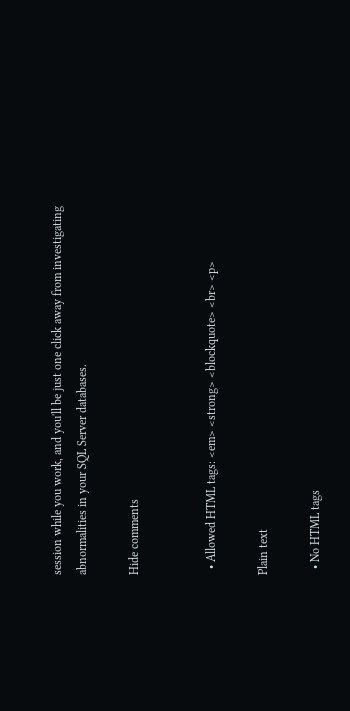session while you work, and you'll be just one click away from investigating abnormalities in your SQL Server databases.

Hide comments


  • Allowed HTML tags: <em> <strong> <blockquote> <br> <p>

Plain text

  • No HTML tags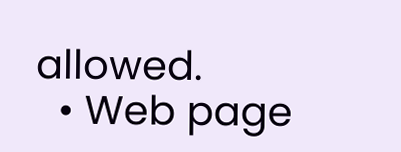allowed.
  • Web page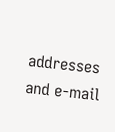addresses and e-mail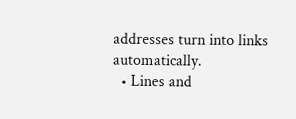addresses turn into links automatically.
  • Lines and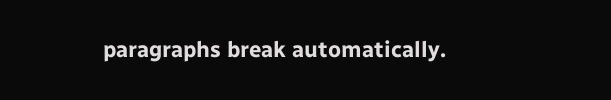paragraphs break automatically.